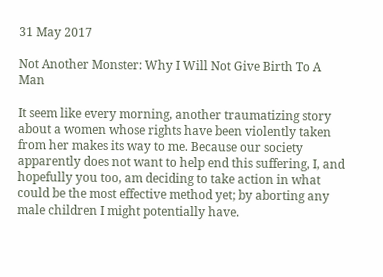31 May 2017

Not Another Monster: Why I Will Not Give Birth To A Man

It seem like every morning, another traumatizing story about a women whose rights have been violently taken from her makes its way to me. Because our society apparently does not want to help end this suffering, I, and hopefully you too, am deciding to take action in what could be the most effective method yet; by aborting any male children I might potentially have.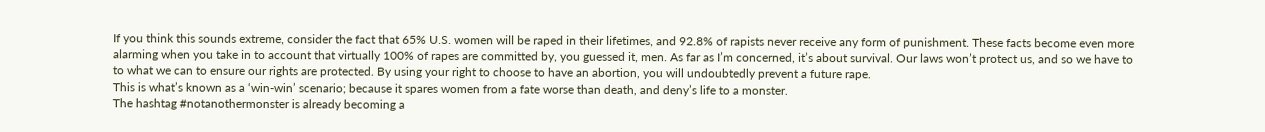If you think this sounds extreme, consider the fact that 65% U.S. women will be raped in their lifetimes, and 92.8% of rapists never receive any form of punishment. These facts become even more alarming when you take in to account that virtually 100% of rapes are committed by, you guessed it, men. As far as I’m concerned, it’s about survival. Our laws won’t protect us, and so we have to to what we can to ensure our rights are protected. By using your right to choose to have an abortion, you will undoubtedly prevent a future rape.
This is what’s known as a ‘win-win’ scenario; because it spares women from a fate worse than death, and deny’s life to a monster.
The hashtag #notanothermonster is already becoming a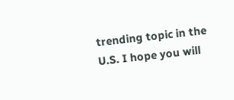trending topic in the U.S. I hope you will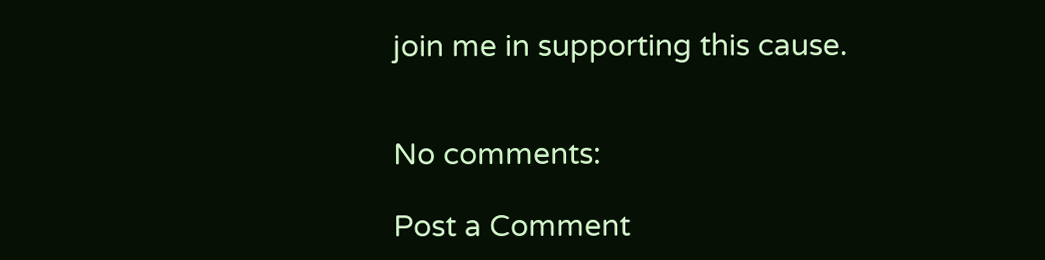join me in supporting this cause.


No comments:

Post a Comment